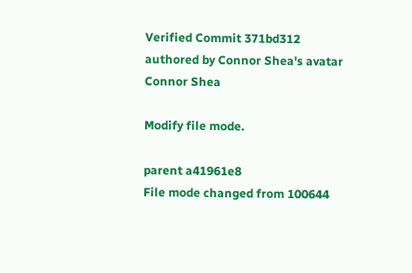Verified Commit 371bd312 authored by Connor Shea's avatar Connor Shea

Modify file mode.

parent a41961e8
File mode changed from 100644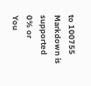to 100755
Markdown is supported
0% or
You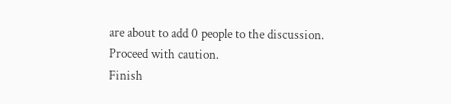are about to add 0 people to the discussion. Proceed with caution.
Finish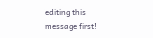editing this message first!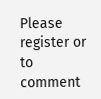Please register or to comment